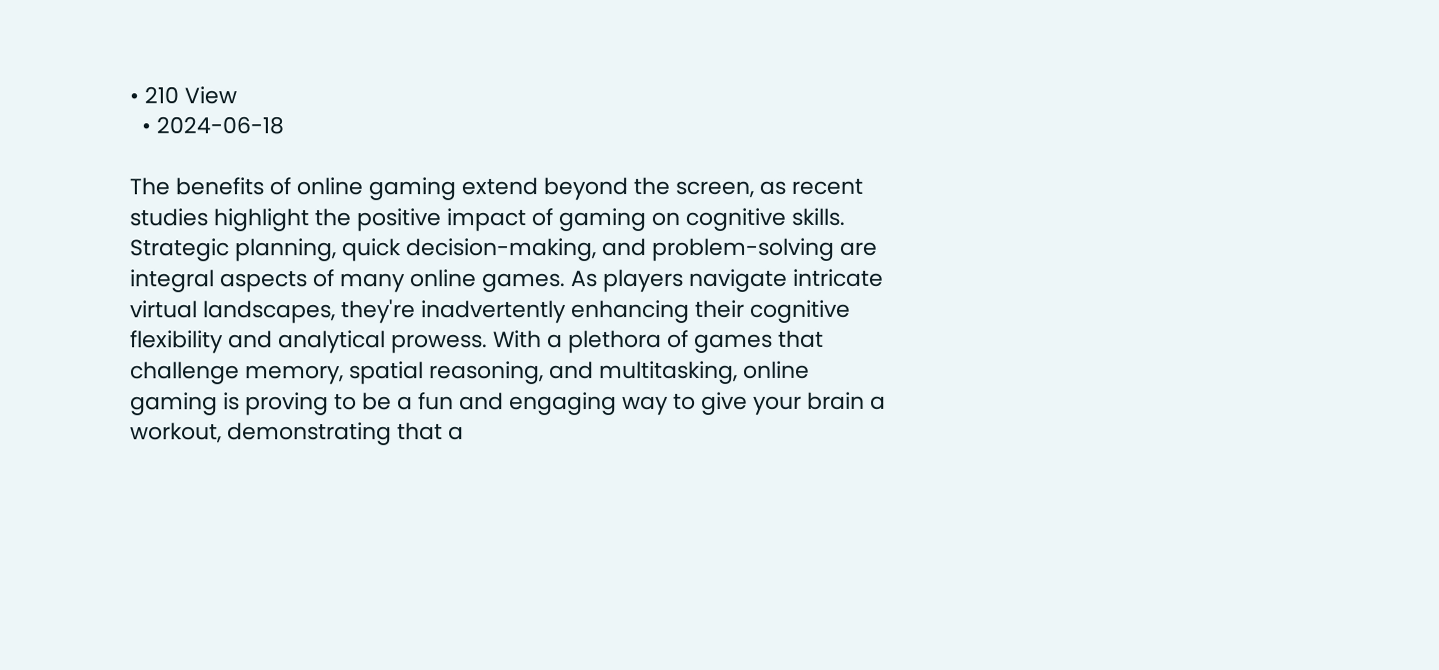• 210 View
  • 2024-06-18

The benefits of online gaming extend beyond the screen, as recent studies highlight the positive impact of gaming on cognitive skills. Strategic planning, quick decision-making, and problem-solving are integral aspects of many online games. As players navigate intricate virtual landscapes, they're inadvertently enhancing their cognitive flexibility and analytical prowess. With a plethora of games that challenge memory, spatial reasoning, and multitasking, online gaming is proving to be a fun and engaging way to give your brain a workout, demonstrating that a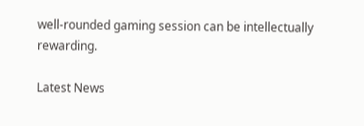well-rounded gaming session can be intellectually rewarding.

Latest News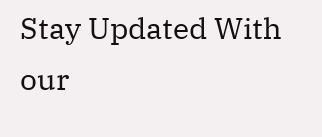Stay Updated With our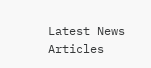Latest News Articles